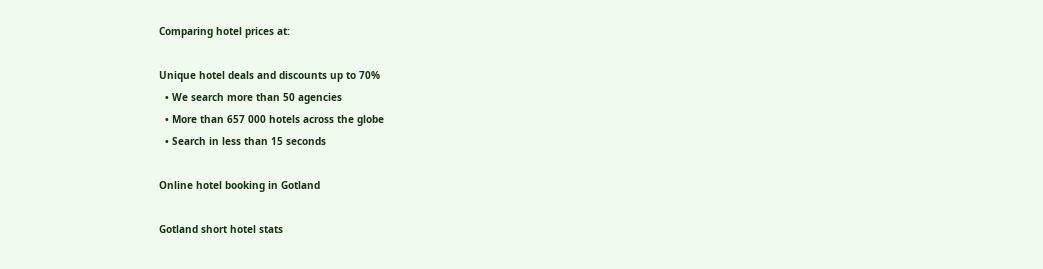Comparing hotel prices at:

Unique hotel deals and discounts up to 70%
  • We search more than 50 agencies
  • More than 657 000 hotels across the globe
  • Search in less than 15 seconds

Online hotel booking in Gotland

Gotland short hotel stats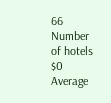66 Number of hotels
$0 Average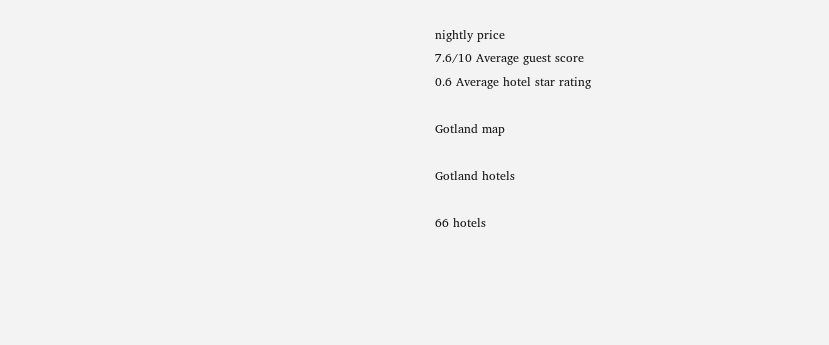nightly price
7.6/10 Average guest score
0.6 Average hotel star rating

Gotland map

Gotland hotels

66 hotels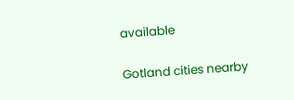available

Gotland cities nearby